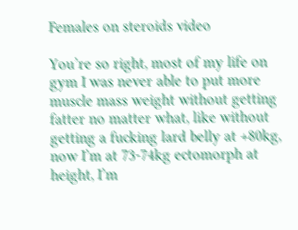Females on steroids video

You’re so right, most of my life on gym I was never able to put more muscle mass weight without getting fatter no matter what, like without getting a fucking lard belly at +80kg, now I’m at 73-74kg ectomorph at height, I’m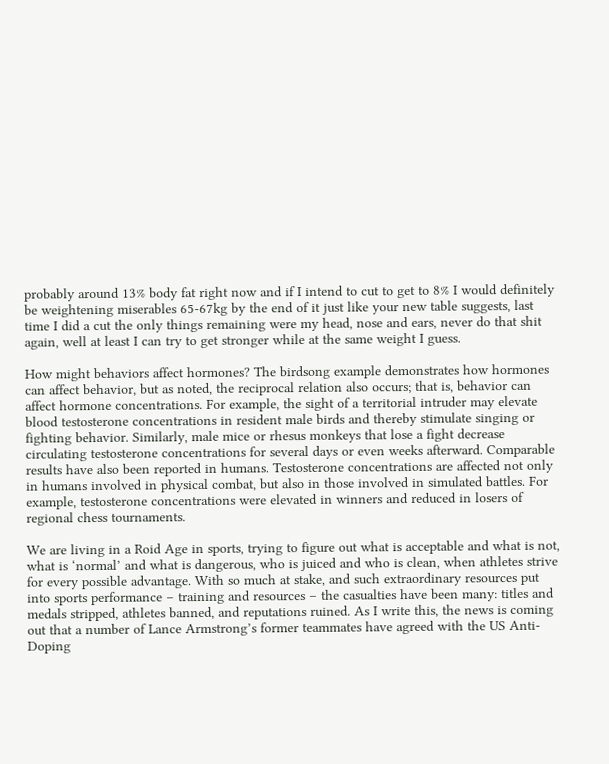probably around 13% body fat right now and if I intend to cut to get to 8% I would definitely be weightening miserables 65-67kg by the end of it just like your new table suggests, last time I did a cut the only things remaining were my head, nose and ears, never do that shit again, well at least I can try to get stronger while at the same weight I guess.

How might behaviors affect hormones? The birdsong example demonstrates how hormones can affect behavior, but as noted, the reciprocal relation also occurs; that is, behavior can affect hormone concentrations. For example, the sight of a territorial intruder may elevate blood testosterone concentrations in resident male birds and thereby stimulate singing or fighting behavior. Similarly, male mice or rhesus monkeys that lose a fight decrease circulating testosterone concentrations for several days or even weeks afterward. Comparable results have also been reported in humans. Testosterone concentrations are affected not only in humans involved in physical combat, but also in those involved in simulated battles. For example, testosterone concentrations were elevated in winners and reduced in losers of regional chess tournaments.

We are living in a Roid Age in sports, trying to figure out what is acceptable and what is not, what is ‘normal’ and what is dangerous, who is juiced and who is clean, when athletes strive for every possible advantage. With so much at stake, and such extraordinary resources put into sports performance – training and resources – the casualties have been many: titles and medals stripped, athletes banned, and reputations ruined. As I write this, the news is coming out that a number of Lance Armstrong’s former teammates have agreed with the US Anti-Doping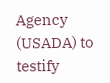Agency (USADA) to testify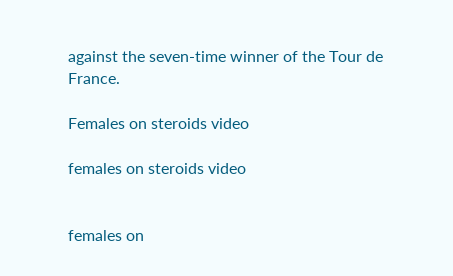against the seven-time winner of the Tour de France.

Females on steroids video

females on steroids video


females on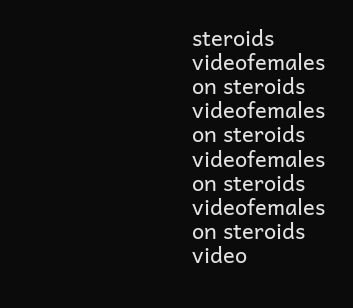steroids videofemales on steroids videofemales on steroids videofemales on steroids videofemales on steroids video